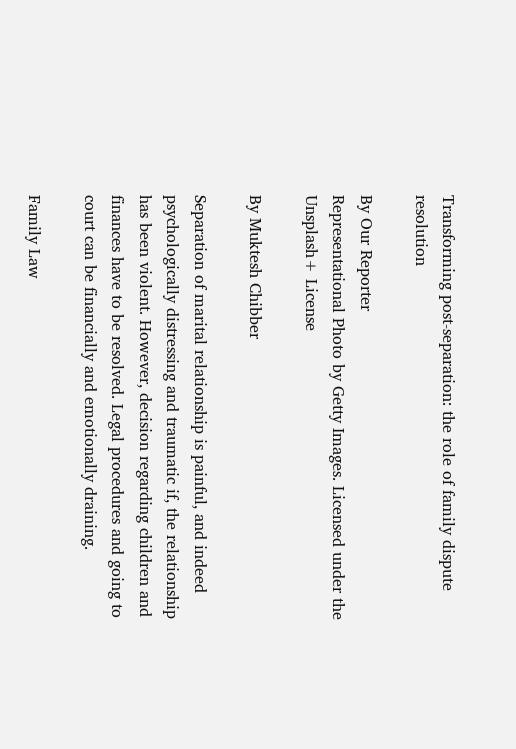Transforming post-separation: the role of family dispute resolution

By Our Reporter
Representational Photo by Getty Images. Licensed under the Unsplash+ License

By Muktesh Chibber

Separation of marital relationship is painful, and indeed psychologically distressing and traumatic if, the relationship has been violent. However, decision regarding children and finances have to be resolved. Legal procedures and going to court can be financially and emotionally draining.

Family Law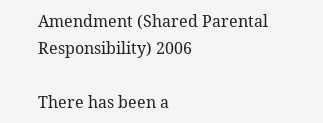Amendment (Shared Parental Responsibility) 2006

There has been a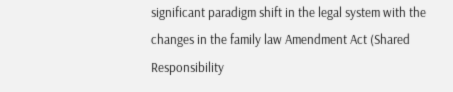significant paradigm shift in the legal system with the changes in the family law Amendment Act (Shared Responsibility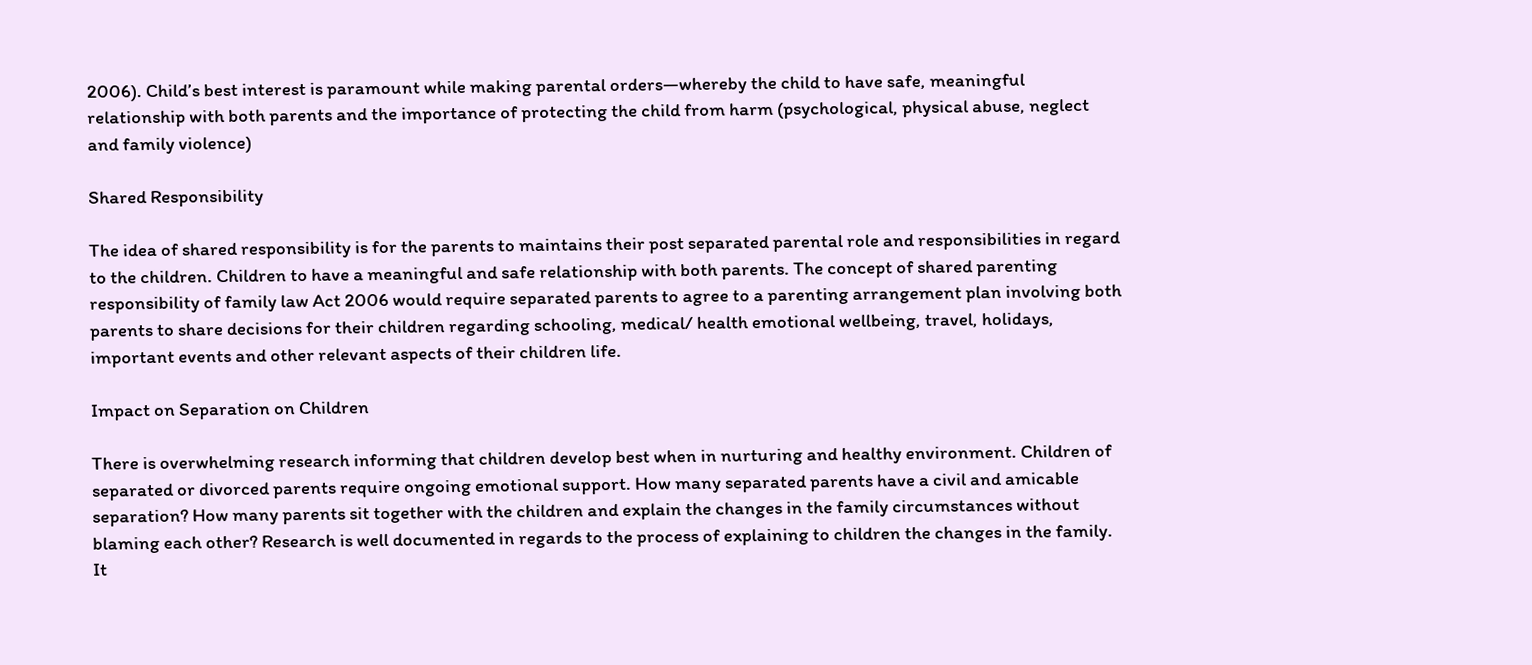2006). Child’s best interest is paramount while making parental orders—whereby the child to have safe, meaningful relationship with both parents and the importance of protecting the child from harm (psychological, physical abuse, neglect and family violence)

Shared Responsibility

The idea of shared responsibility is for the parents to maintains their post separated parental role and responsibilities in regard to the children. Children to have a meaningful and safe relationship with both parents. The concept of shared parenting responsibility of family law Act 2006 would require separated parents to agree to a parenting arrangement plan involving both parents to share decisions for their children regarding schooling, medical/ health emotional wellbeing, travel, holidays, important events and other relevant aspects of their children life.

Impact on Separation on Children

There is overwhelming research informing that children develop best when in nurturing and healthy environment. Children of separated or divorced parents require ongoing emotional support. How many separated parents have a civil and amicable separation? How many parents sit together with the children and explain the changes in the family circumstances without blaming each other? Research is well documented in regards to the process of explaining to children the changes in the family. It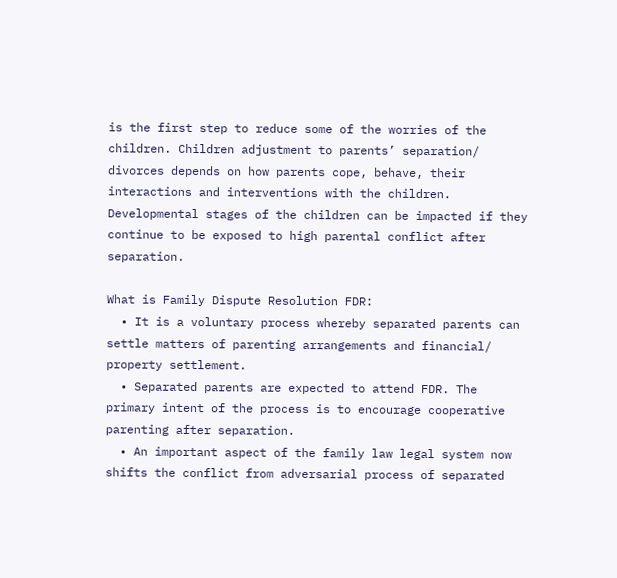is the first step to reduce some of the worries of the children. Children adjustment to parents’ separation/ divorces depends on how parents cope, behave, their interactions and interventions with the children. Developmental stages of the children can be impacted if they continue to be exposed to high parental conflict after separation.

What is Family Dispute Resolution FDR:
  • It is a voluntary process whereby separated parents can settle matters of parenting arrangements and financial/ property settlement.
  • Separated parents are expected to attend FDR. The primary intent of the process is to encourage cooperative parenting after separation.
  • An important aspect of the family law legal system now shifts the conflict from adversarial process of separated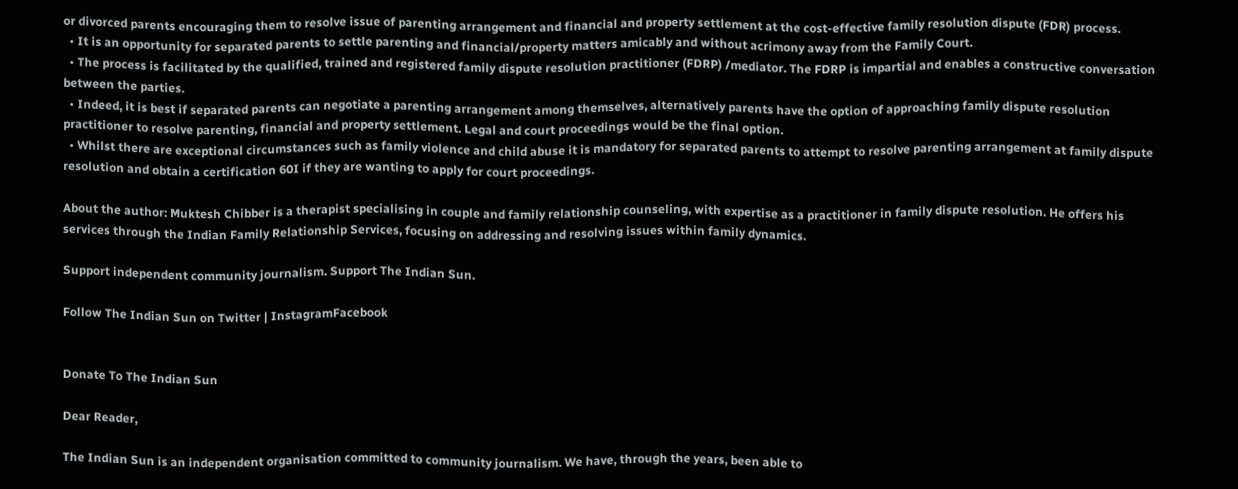or divorced parents encouraging them to resolve issue of parenting arrangement and financial and property settlement at the cost-effective family resolution dispute (FDR) process.
  • It is an opportunity for separated parents to settle parenting and financial/property matters amicably and without acrimony away from the Family Court.
  • The process is facilitated by the qualified, trained and registered family dispute resolution practitioner (FDRP) /mediator. The FDRP is impartial and enables a constructive conversation between the parties.
  • Indeed, it is best if separated parents can negotiate a parenting arrangement among themselves, alternatively parents have the option of approaching family dispute resolution practitioner to resolve parenting, financial and property settlement. Legal and court proceedings would be the final option.
  • Whilst there are exceptional circumstances such as family violence and child abuse it is mandatory for separated parents to attempt to resolve parenting arrangement at family dispute resolution and obtain a certification 60I if they are wanting to apply for court proceedings.

About the author: Muktesh Chibber is a therapist specialising in couple and family relationship counseling, with expertise as a practitioner in family dispute resolution. He offers his services through the Indian Family Relationship Services, focusing on addressing and resolving issues within family dynamics.

Support independent community journalism. Support The Indian Sun.

Follow The Indian Sun on Twitter | InstagramFacebook


Donate To The Indian Sun

Dear Reader,

The Indian Sun is an independent organisation committed to community journalism. We have, through the years, been able to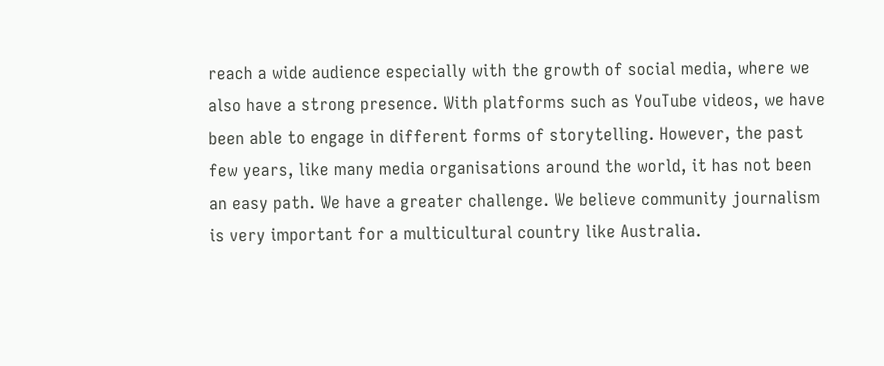reach a wide audience especially with the growth of social media, where we also have a strong presence. With platforms such as YouTube videos, we have been able to engage in different forms of storytelling. However, the past few years, like many media organisations around the world, it has not been an easy path. We have a greater challenge. We believe community journalism is very important for a multicultural country like Australia.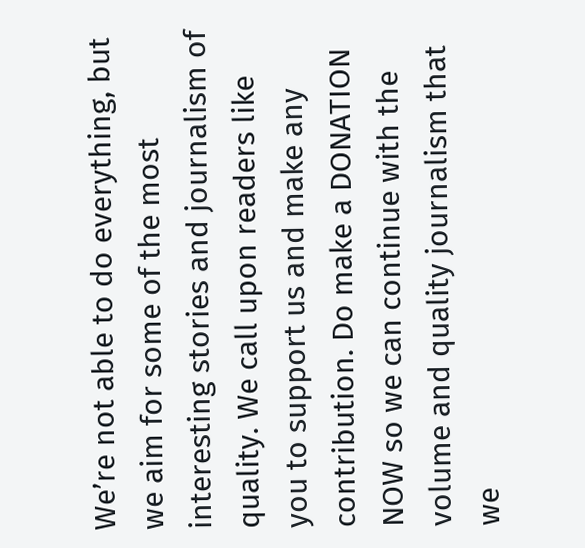We’re not able to do everything, but we aim for some of the most interesting stories and journalism of quality. We call upon readers like you to support us and make any contribution. Do make a DONATION NOW so we can continue with the volume and quality journalism that we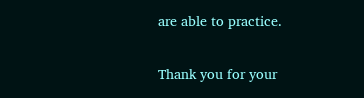are able to practice.

Thank you for your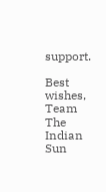support.

Best wishes,
Team The Indian Sun